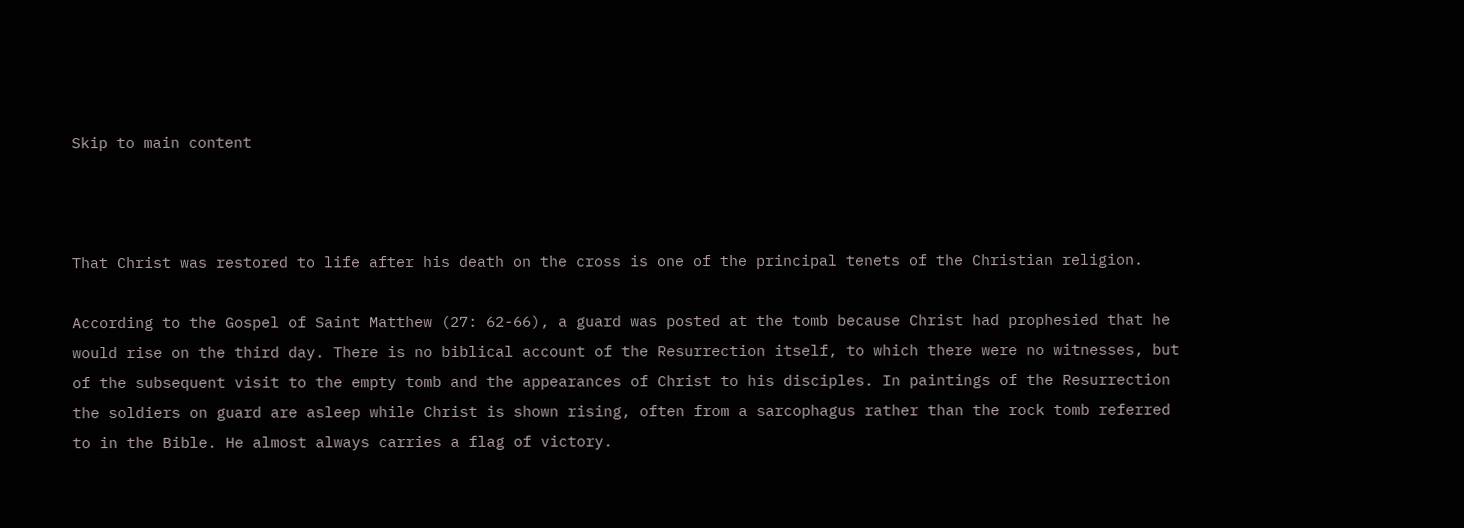Skip to main content



That Christ was restored to life after his death on the cross is one of the principal tenets of the Christian religion.

According to the Gospel of Saint Matthew (27: 62-66), a guard was posted at the tomb because Christ had prophesied that he would rise on the third day. There is no biblical account of the Resurrection itself, to which there were no witnesses, but of the subsequent visit to the empty tomb and the appearances of Christ to his disciples. In paintings of the Resurrection the soldiers on guard are asleep while Christ is shown rising, often from a sarcophagus rather than the rock tomb referred to in the Bible. He almost always carries a flag of victory.